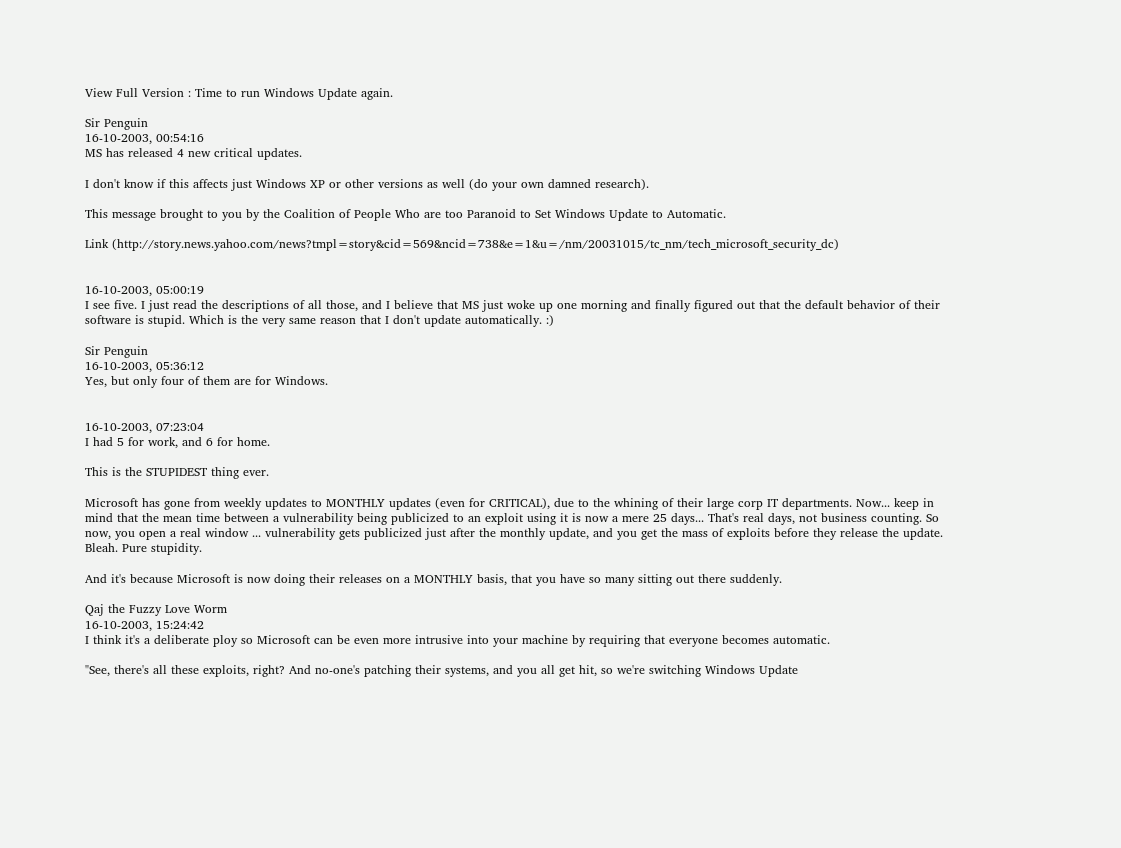View Full Version : Time to run Windows Update again.

Sir Penguin
16-10-2003, 00:54:16
MS has released 4 new critical updates.

I don't know if this affects just Windows XP or other versions as well (do your own damned research).

This message brought to you by the Coalition of People Who are too Paranoid to Set Windows Update to Automatic.

Link (http://story.news.yahoo.com/news?tmpl=story&cid=569&ncid=738&e=1&u=/nm/20031015/tc_nm/tech_microsoft_security_dc)


16-10-2003, 05:00:19
I see five. I just read the descriptions of all those, and I believe that MS just woke up one morning and finally figured out that the default behavior of their software is stupid. Which is the very same reason that I don't update automatically. :)

Sir Penguin
16-10-2003, 05:36:12
Yes, but only four of them are for Windows.


16-10-2003, 07:23:04
I had 5 for work, and 6 for home.

This is the STUPIDEST thing ever.

Microsoft has gone from weekly updates to MONTHLY updates (even for CRITICAL), due to the whining of their large corp IT departments. Now... keep in mind that the mean time between a vulnerability being publicized to an exploit using it is now a mere 25 days... That's real days, not business counting. So now, you open a real window ... vulnerability gets publicized just after the monthly update, and you get the mass of exploits before they release the update. Bleah. Pure stupidity.

And it's because Microsoft is now doing their releases on a MONTHLY basis, that you have so many sitting out there suddenly.

Qaj the Fuzzy Love Worm
16-10-2003, 15:24:42
I think it's a deliberate ploy so Microsoft can be even more intrusive into your machine by requiring that everyone becomes automatic.

"See, there's all these exploits, right? And no-one's patching their systems, and you all get hit, so we're switching Windows Update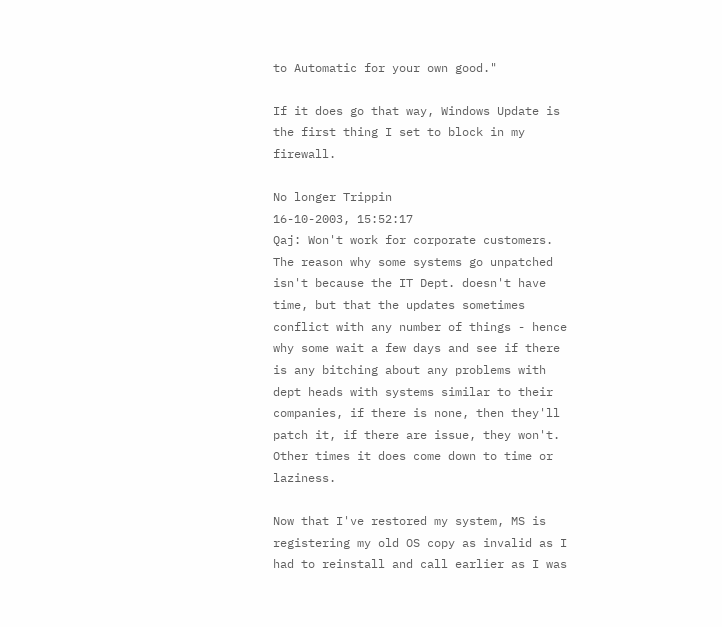to Automatic for your own good."

If it does go that way, Windows Update is the first thing I set to block in my firewall.

No longer Trippin
16-10-2003, 15:52:17
Qaj: Won't work for corporate customers. The reason why some systems go unpatched isn't because the IT Dept. doesn't have time, but that the updates sometimes conflict with any number of things - hence why some wait a few days and see if there is any bitching about any problems with dept heads with systems similar to their companies, if there is none, then they'll patch it, if there are issue, they won't. Other times it does come down to time or laziness.

Now that I've restored my system, MS is registering my old OS copy as invalid as I had to reinstall and call earlier as I was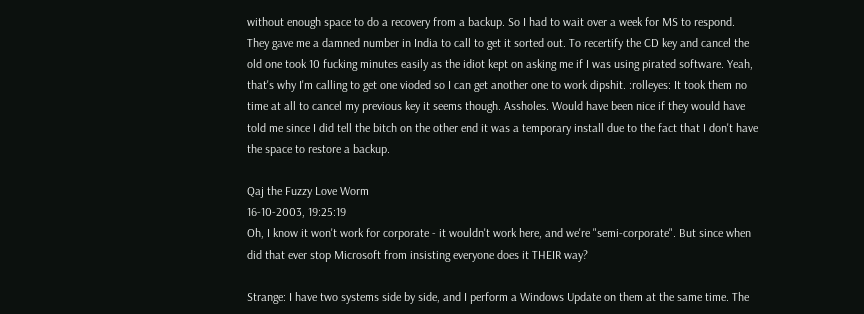without enough space to do a recovery from a backup. So I had to wait over a week for MS to respond. They gave me a damned number in India to call to get it sorted out. To recertify the CD key and cancel the old one took 10 fucking minutes easily as the idiot kept on asking me if I was using pirated software. Yeah, that's why I'm calling to get one vioded so I can get another one to work dipshit. :rolleyes: It took them no time at all to cancel my previous key it seems though. Assholes. Would have been nice if they would have told me since I did tell the bitch on the other end it was a temporary install due to the fact that I don't have the space to restore a backup.

Qaj the Fuzzy Love Worm
16-10-2003, 19:25:19
Oh, I know it won't work for corporate - it wouldn't work here, and we're "semi-corporate". But since when did that ever stop Microsoft from insisting everyone does it THEIR way?

Strange: I have two systems side by side, and I perform a Windows Update on them at the same time. The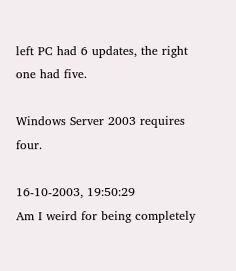left PC had 6 updates, the right one had five.

Windows Server 2003 requires four.

16-10-2003, 19:50:29
Am I weird for being completely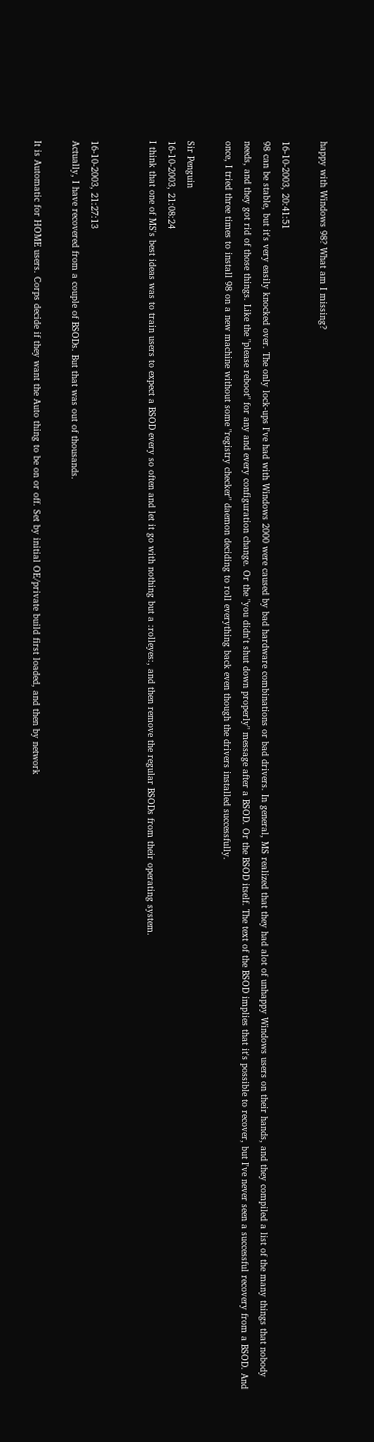happy with Windows 98? What am I missing?

16-10-2003, 20:41:51
98 can be stable, but it's very easily knocked over. The only lock-ups I've had with Windows 2000 were caused by bad hardware combinations or bad drivers. In general, MS realized that they had alot of unhappy Windows users on their hands, and they compiled a list of the many things that nobody needs, and they got rid of those things. Like the "please reboot" for any and every configuration change. Or the "you didn't shut down properly" message after a BSOD. Or the BSOD itself. The text of the BSOD implies that it's possible to recover, but I've never seen a successful recovery from a BSOD. And once, I tried three times to install 98 on a new machine without some "registry checker" daemon deciding to roll everything back even though the drivers installed successfully.

Sir Penguin
16-10-2003, 21:08:24
I think that one of MS's best ideas was to train users to expect a BSOD every so often and let it go with nothing but a :rolleyes:, and then remove the regular BSODs from their operating system.


16-10-2003, 21:27:13
Actually, I have recovered from a couple of BSODs. But that was out of thousands.

It is Automatic for HOME users. Corps decide if they want the Auto thing to be on or off. Set by initial OE/private build first loaded, and then by network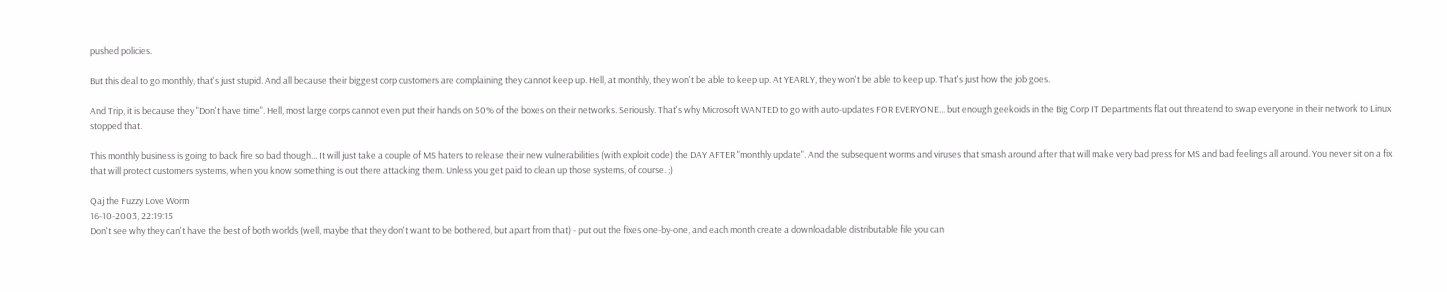pushed policies.

But this deal to go monthly, that's just stupid. And all because their biggest corp customers are complaining they cannot keep up. Hell, at monthly, they won't be able to keep up. At YEARLY, they won't be able to keep up. That's just how the job goes.

And Trip, it is because they "Don't have time". Hell, most large corps cannot even put their hands on 50% of the boxes on their networks. Seriously. That's why Microsoft WANTED to go with auto-updates FOR EVERYONE... but enough geekoids in the Big Corp IT Departments flat out threatend to swap everyone in their network to Linux stopped that.

This monthly business is going to back fire so bad though... It will just take a couple of MS haters to release their new vulnerabilities (with exploit code) the DAY AFTER "monthly update". And the subsequent worms and viruses that smash around after that will make very bad press for MS and bad feelings all around. You never sit on a fix that will protect customers systems, when you know something is out there attacking them. Unless you get paid to clean up those systems, of course. ;)

Qaj the Fuzzy Love Worm
16-10-2003, 22:19:15
Don't see why they can't have the best of both worlds (well, maybe that they don't want to be bothered, but apart from that) - put out the fixes one-by-one, and each month create a downloadable distributable file you can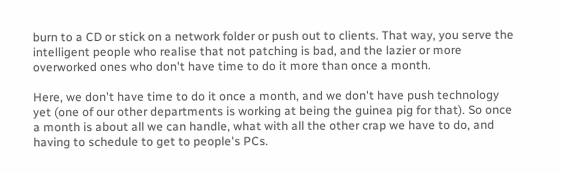burn to a CD or stick on a network folder or push out to clients. That way, you serve the intelligent people who realise that not patching is bad, and the lazier or more overworked ones who don't have time to do it more than once a month.

Here, we don't have time to do it once a month, and we don't have push technology yet (one of our other departments is working at being the guinea pig for that). So once a month is about all we can handle, what with all the other crap we have to do, and having to schedule to get to people's PCs.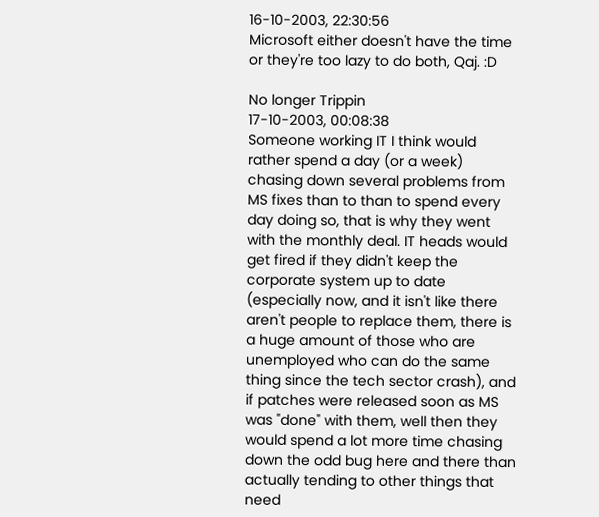16-10-2003, 22:30:56
Microsoft either doesn't have the time or they're too lazy to do both, Qaj. :D

No longer Trippin
17-10-2003, 00:08:38
Someone working IT I think would rather spend a day (or a week) chasing down several problems from MS fixes than to than to spend every day doing so, that is why they went with the monthly deal. IT heads would get fired if they didn't keep the corporate system up to date (especially now, and it isn't like there aren't people to replace them, there is a huge amount of those who are unemployed who can do the same thing since the tech sector crash), and if patches were released soon as MS was "done" with them, well then they would spend a lot more time chasing down the odd bug here and there than actually tending to other things that need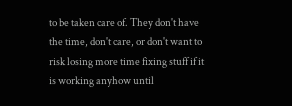to be taken care of. They don't have the time, don't care, or don't want to risk losing more time fixing stuff if it is working anyhow until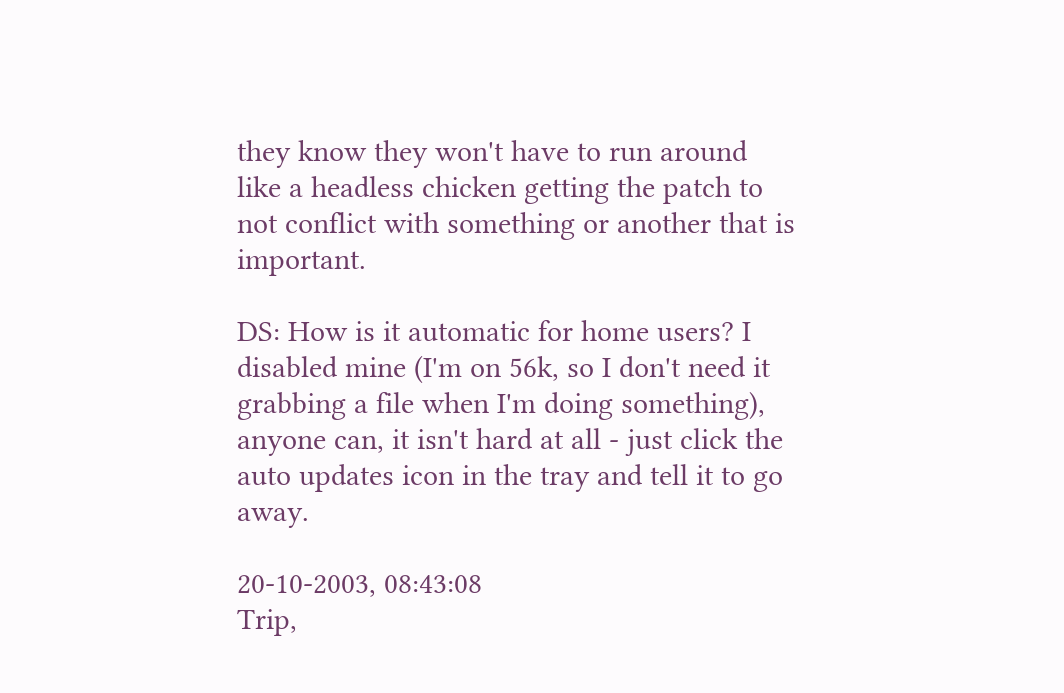they know they won't have to run around like a headless chicken getting the patch to not conflict with something or another that is important.

DS: How is it automatic for home users? I disabled mine (I'm on 56k, so I don't need it grabbing a file when I'm doing something), anyone can, it isn't hard at all - just click the auto updates icon in the tray and tell it to go away.

20-10-2003, 08:43:08
Trip,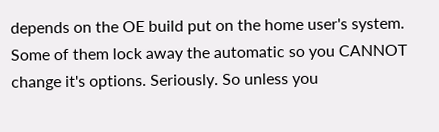depends on the OE build put on the home user's system. Some of them lock away the automatic so you CANNOT change it's options. Seriously. So unless you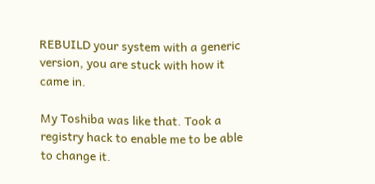REBUILD your system with a generic version, you are stuck with how it came in.

My Toshiba was like that. Took a registry hack to enable me to be able to change it.